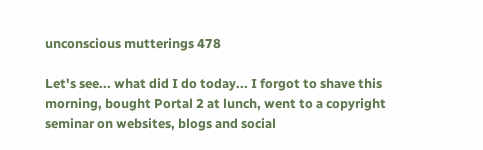unconscious mutterings 478

Let's see... what did I do today... I forgot to shave this morning, bought Portal 2 at lunch, went to a copyright seminar on websites, blogs and social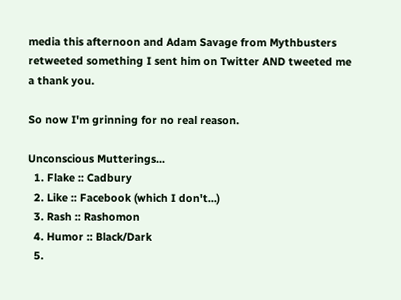media this afternoon and Adam Savage from Mythbusters retweeted something I sent him on Twitter AND tweeted me a thank you.

So now I'm grinning for no real reason.

Unconscious Mutterings...
  1. Flake :: Cadbury
  2. Like :: Facebook (which I don't...)
  3. Rash :: Rashomon
  4. Humor :: Black/Dark
  5.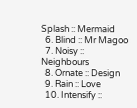Splash :: Mermaid
  6. Blind :: Mr Magoo
  7. Noisy :: Neighbours
  8. Ornate :: Design
  9. Rain :: Love
  10. Intensify ::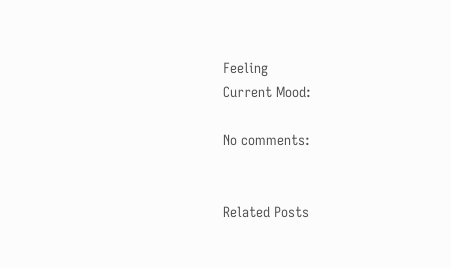Feeling
Current Mood:

No comments:


Related Posts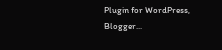Plugin for WordPress, Blogger...